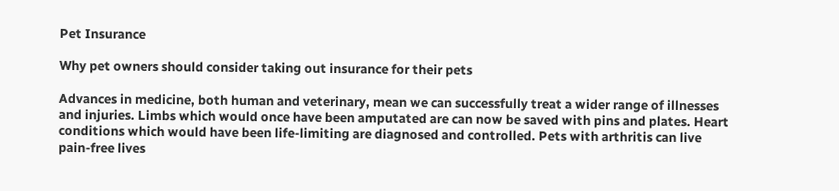Pet Insurance

Why pet owners should consider taking out insurance for their pets

Advances in medicine, both human and veterinary, mean we can successfully treat a wider range of illnesses and injuries. Limbs which would once have been amputated are can now be saved with pins and plates. Heart conditions which would have been life-limiting are diagnosed and controlled. Pets with arthritis can live pain-free lives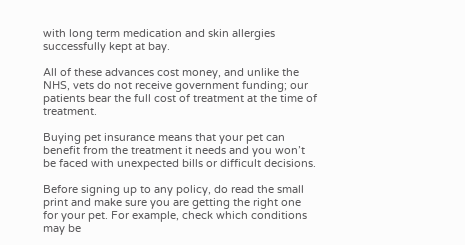with long term medication and skin allergies successfully kept at bay.

All of these advances cost money, and unlike the NHS, vets do not receive government funding; our patients bear the full cost of treatment at the time of treatment.

Buying pet insurance means that your pet can benefit from the treatment it needs and you won’t be faced with unexpected bills or difficult decisions.

Before signing up to any policy, do read the small print and make sure you are getting the right one for your pet. For example, check which conditions may be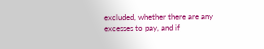excluded, whether there are any excesses to pay, and if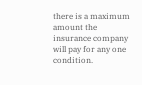there is a maximum amount the insurance company will pay for any one condition.